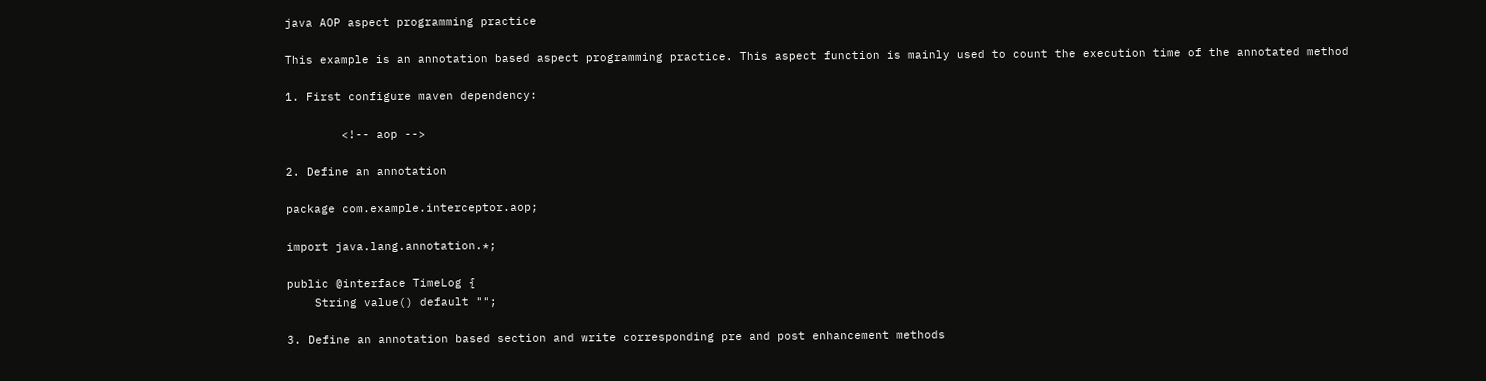java AOP aspect programming practice

This example is an annotation based aspect programming practice. This aspect function is mainly used to count the execution time of the annotated method

1. First configure maven dependency:

        <!-- aop -->

2. Define an annotation

package com.example.interceptor.aop;

import java.lang.annotation.*;

public @interface TimeLog {
    String value() default "";

3. Define an annotation based section and write corresponding pre and post enhancement methods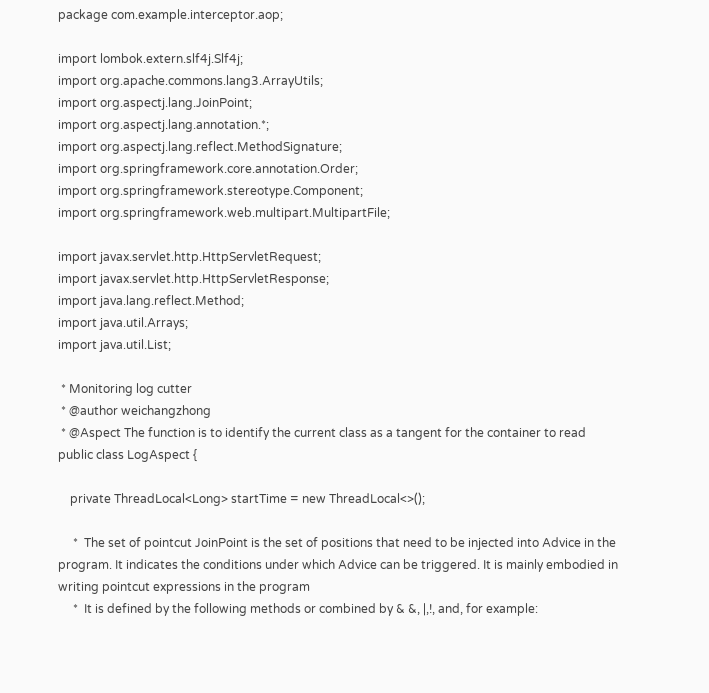package com.example.interceptor.aop;

import lombok.extern.slf4j.Slf4j;
import org.apache.commons.lang3.ArrayUtils;
import org.aspectj.lang.JoinPoint;
import org.aspectj.lang.annotation.*;
import org.aspectj.lang.reflect.MethodSignature;
import org.springframework.core.annotation.Order;
import org.springframework.stereotype.Component;
import org.springframework.web.multipart.MultipartFile;

import javax.servlet.http.HttpServletRequest;
import javax.servlet.http.HttpServletResponse;
import java.lang.reflect.Method;
import java.util.Arrays;
import java.util.List;

 * Monitoring log cutter
 * @author weichangzhong
 * @Aspect The function is to identify the current class as a tangent for the container to read
public class LogAspect {

    private ThreadLocal<Long> startTime = new ThreadLocal<>();

     *  The set of pointcut JoinPoint is the set of positions that need to be injected into Advice in the program. It indicates the conditions under which Advice can be triggered. It is mainly embodied in writing pointcut expressions in the program
     *  It is defined by the following methods or combined by & &, |,!, and, for example: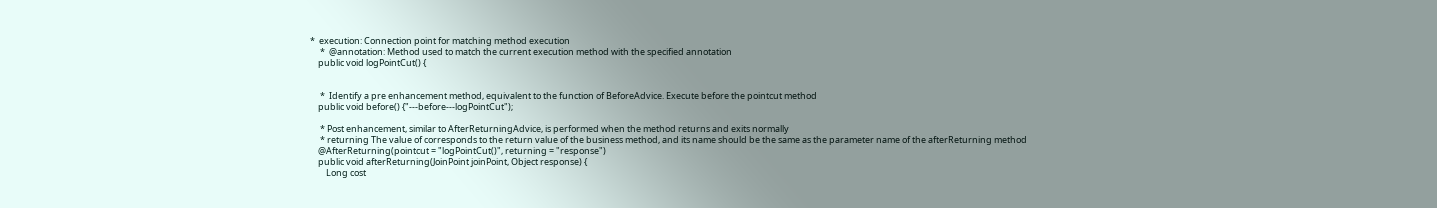*  execution: Connection point for matching method execution
     *  @annotation: Method used to match the current execution method with the specified annotation
    public void logPointCut() {


     *  Identify a pre enhancement method, equivalent to the function of BeforeAdvice. Execute before the pointcut method
    public void before() {"---before---logPointCut");

     * Post enhancement, similar to AfterReturningAdvice, is performed when the method returns and exits normally
     * returning The value of corresponds to the return value of the business method, and its name should be the same as the parameter name of the afterReturning method
    @AfterReturning(pointcut = "logPointCut()", returning = "response")
    public void afterReturning(JoinPoint joinPoint, Object response) {
        Long cost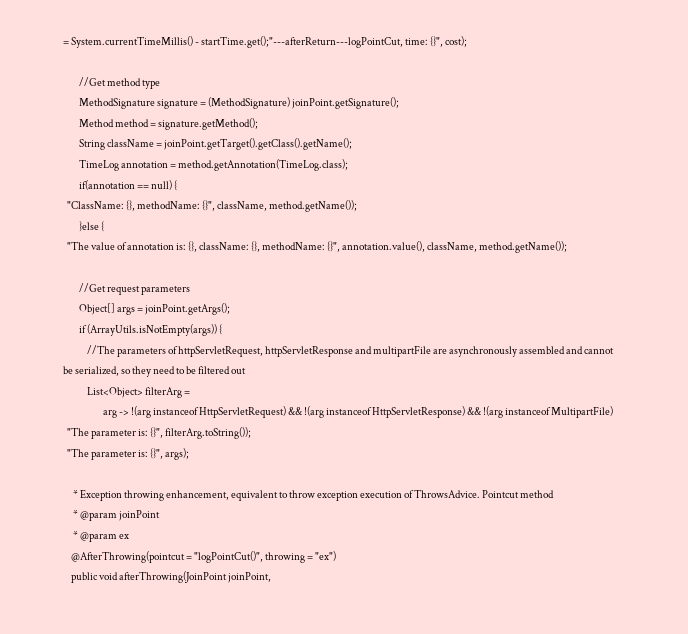= System.currentTimeMillis() - startTime.get();"---afterReturn---logPointCut, time: {}", cost);

        //Get method type
        MethodSignature signature = (MethodSignature) joinPoint.getSignature();
        Method method = signature.getMethod();
        String className = joinPoint.getTarget().getClass().getName();
        TimeLog annotation = method.getAnnotation(TimeLog.class);
        if(annotation == null) {
  "ClassName: {}, methodName: {}", className, method.getName());
        }else {
  "The value of annotation is: {}, className: {}, methodName: {}", annotation.value(), className, method.getName());

        //Get request parameters
        Object[] args = joinPoint.getArgs();
        if (ArrayUtils.isNotEmpty(args)) {
            //The parameters of httpServletRequest, httpServletResponse and multipartFile are asynchronously assembled and cannot be serialized, so they need to be filtered out
            List<Object> filterArg =
                    arg -> !(arg instanceof HttpServletRequest) && !(arg instanceof HttpServletResponse) && !(arg instanceof MultipartFile)
  "The parameter is: {}", filterArg.toString());
  "The parameter is: {}", args);

     * Exception throwing enhancement, equivalent to throw exception execution of ThrowsAdvice. Pointcut method
     * @param joinPoint
     * @param ex
    @AfterThrowing(pointcut = "logPointCut()", throwing = "ex")
    public void afterThrowing(JoinPoint joinPoint,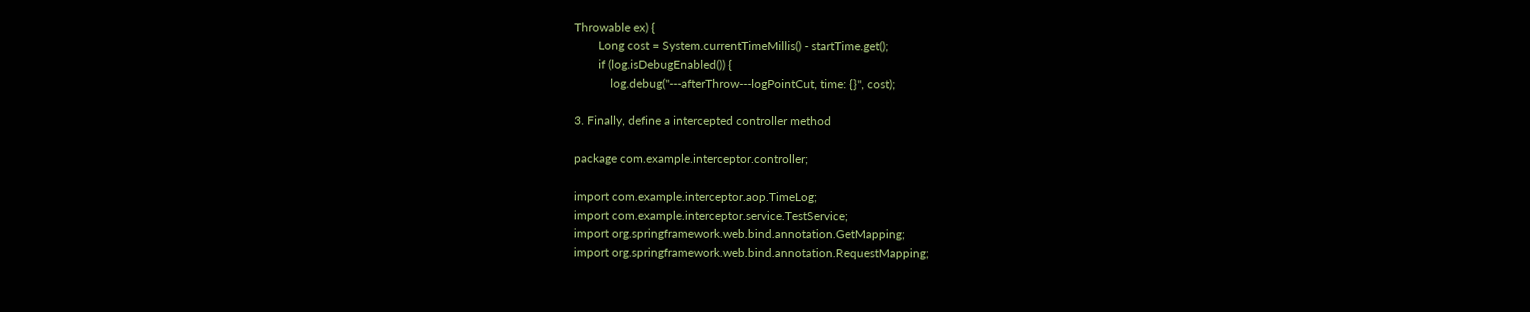Throwable ex) {
        Long cost = System.currentTimeMillis() - startTime.get();
        if (log.isDebugEnabled()) {
            log.debug("---afterThrow---logPointCut, time: {}", cost);

3. Finally, define a intercepted controller method

package com.example.interceptor.controller;

import com.example.interceptor.aop.TimeLog;
import com.example.interceptor.service.TestService;
import org.springframework.web.bind.annotation.GetMapping;
import org.springframework.web.bind.annotation.RequestMapping;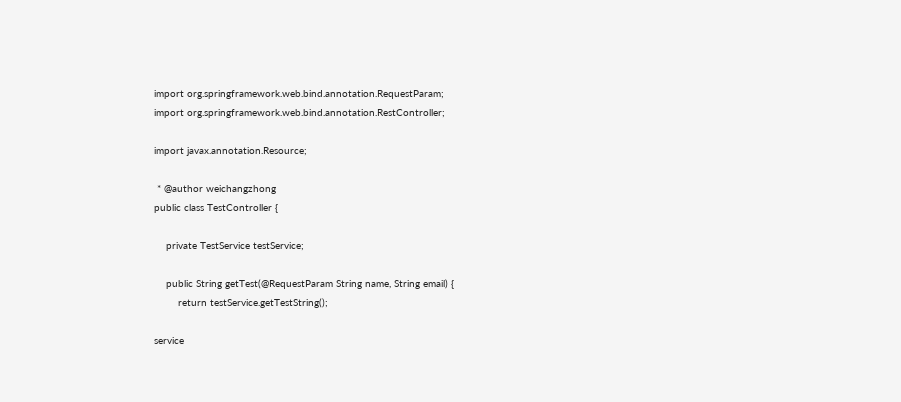import org.springframework.web.bind.annotation.RequestParam;
import org.springframework.web.bind.annotation.RestController;

import javax.annotation.Resource;

 * @author weichangzhong
public class TestController {

    private TestService testService;

    public String getTest(@RequestParam String name, String email) {
        return testService.getTestString();

service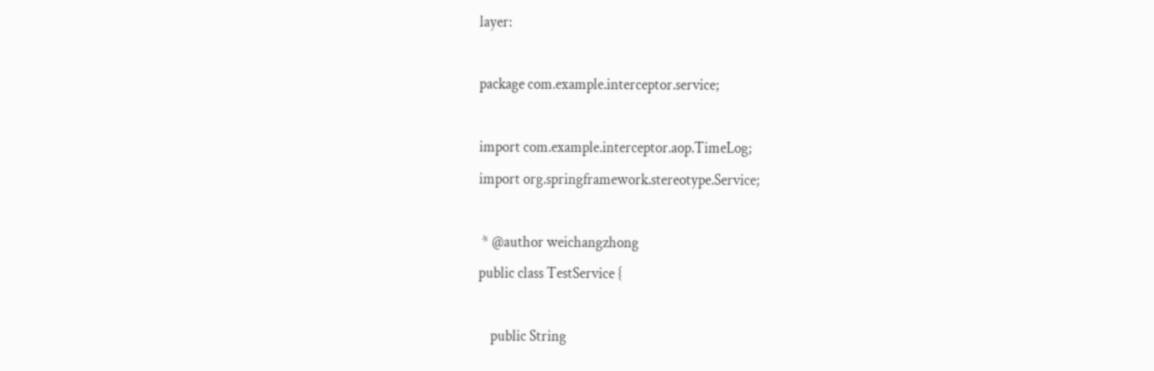layer:

package com.example.interceptor.service;

import com.example.interceptor.aop.TimeLog;
import org.springframework.stereotype.Service;

 * @author weichangzhong
public class TestService {

    public String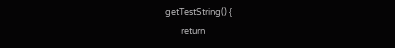getTestString() {
        return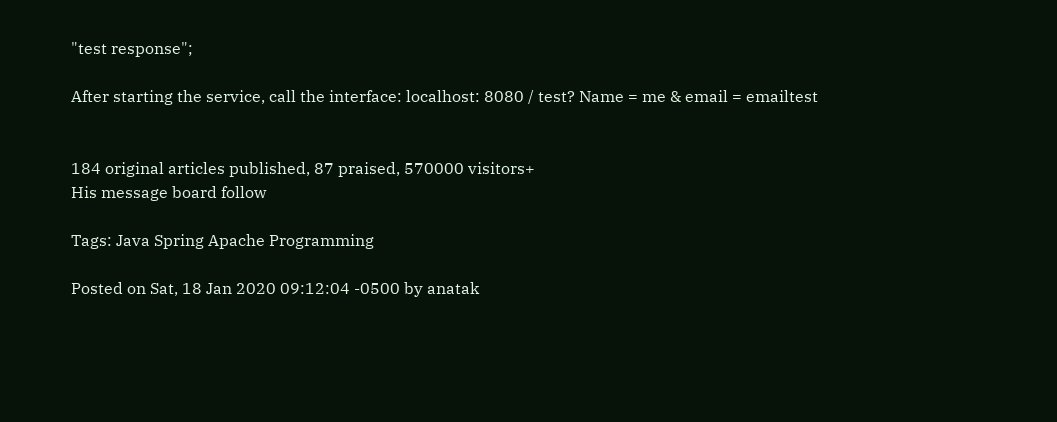"test response";

After starting the service, call the interface: localhost: 8080 / test? Name = me & email = emailtest


184 original articles published, 87 praised, 570000 visitors+
His message board follow

Tags: Java Spring Apache Programming

Posted on Sat, 18 Jan 2020 09:12:04 -0500 by anatak